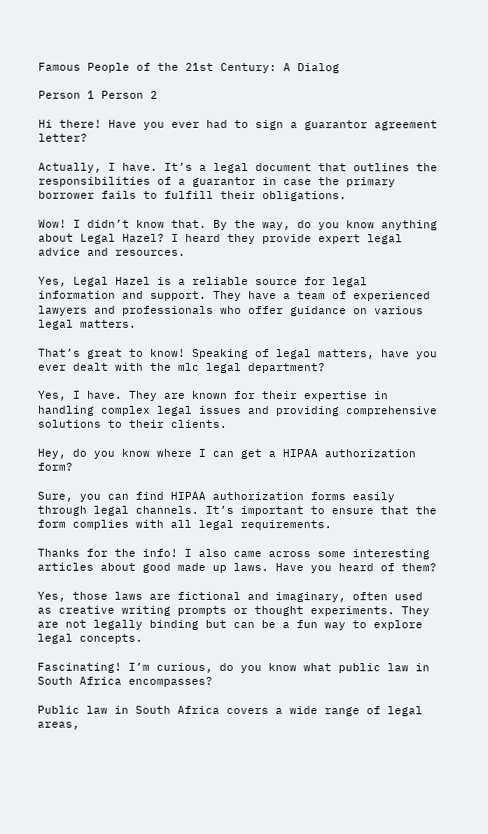Famous People of the 21st Century: A Dialog

Person 1 Person 2

Hi there! Have you ever had to sign a guarantor agreement letter?

Actually, I have. It’s a legal document that outlines the responsibilities of a guarantor in case the primary borrower fails to fulfill their obligations.

Wow! I didn’t know that. By the way, do you know anything about Legal Hazel? I heard they provide expert legal advice and resources.

Yes, Legal Hazel is a reliable source for legal information and support. They have a team of experienced lawyers and professionals who offer guidance on various legal matters.

That’s great to know! Speaking of legal matters, have you ever dealt with the mlc legal department?

Yes, I have. They are known for their expertise in handling complex legal issues and providing comprehensive solutions to their clients.

Hey, do you know where I can get a HIPAA authorization form?

Sure, you can find HIPAA authorization forms easily through legal channels. It’s important to ensure that the form complies with all legal requirements.

Thanks for the info! I also came across some interesting articles about good made up laws. Have you heard of them?

Yes, those laws are fictional and imaginary, often used as creative writing prompts or thought experiments. They are not legally binding but can be a fun way to explore legal concepts.

Fascinating! I’m curious, do you know what public law in South Africa encompasses?

Public law in South Africa covers a wide range of legal areas,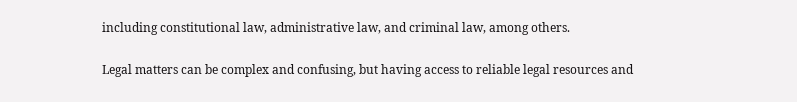including constitutional law, administrative law, and criminal law, among others.

Legal matters can be complex and confusing, but having access to reliable legal resources and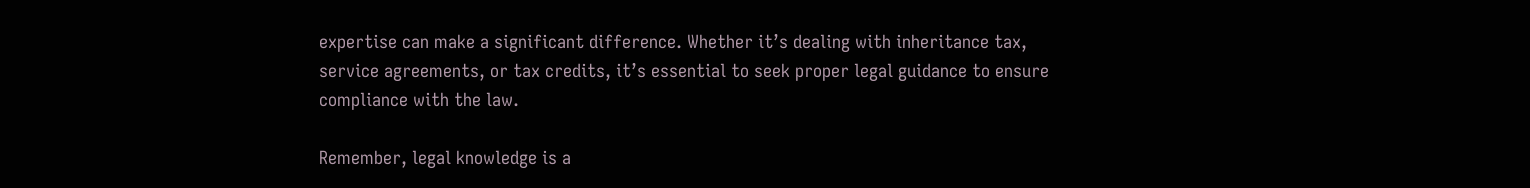expertise can make a significant difference. Whether it’s dealing with inheritance tax, service agreements, or tax credits, it’s essential to seek proper legal guidance to ensure compliance with the law.

Remember, legal knowledge is a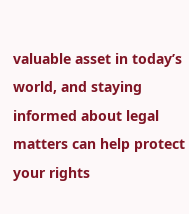valuable asset in today’s world, and staying informed about legal matters can help protect your rights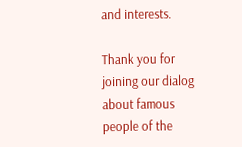and interests.

Thank you for joining our dialog about famous people of the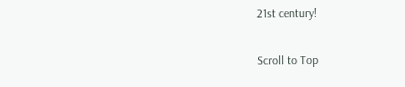21st century!

Scroll to Top